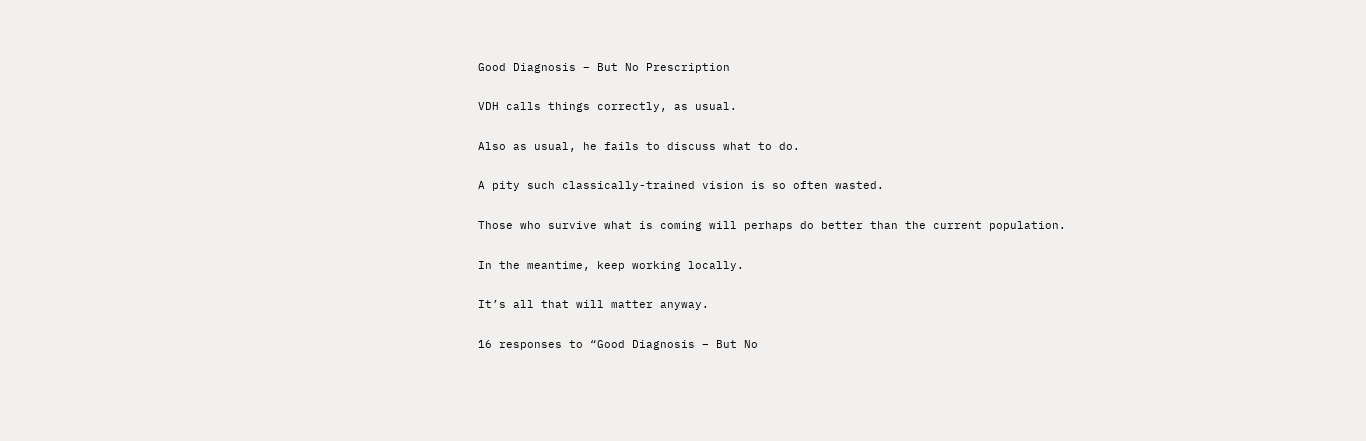Good Diagnosis – But No Prescription

VDH calls things correctly, as usual.

Also as usual, he fails to discuss what to do.

A pity such classically-trained vision is so often wasted.

Those who survive what is coming will perhaps do better than the current population.

In the meantime, keep working locally.

It’s all that will matter anyway.

16 responses to “Good Diagnosis – But No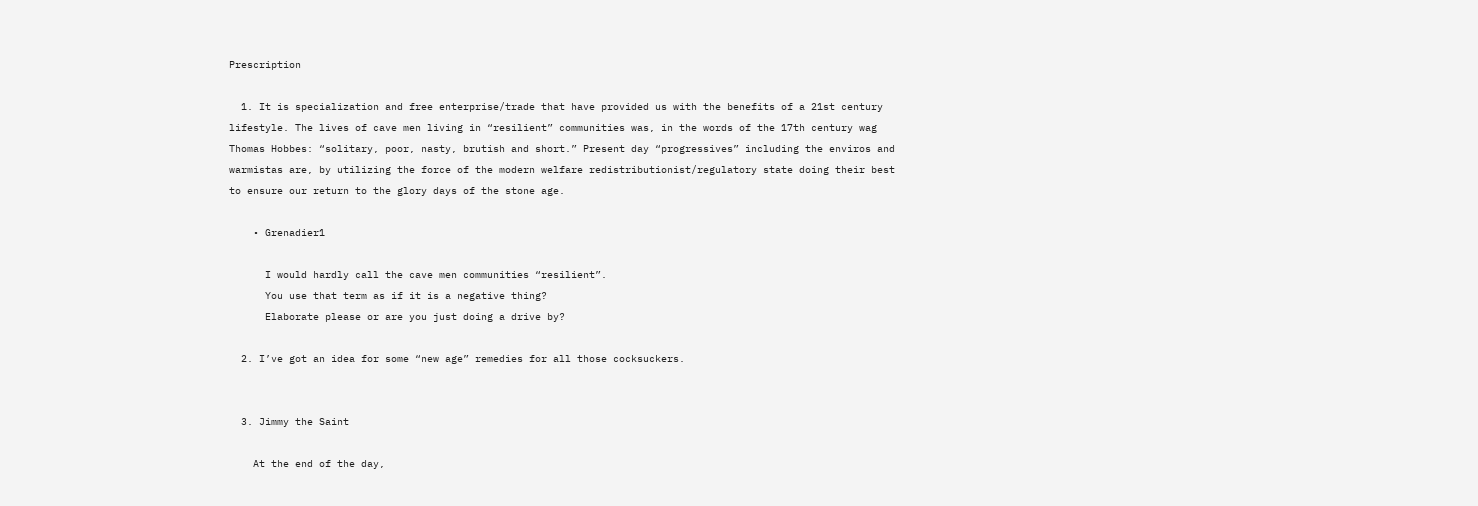Prescription

  1. It is specialization and free enterprise/trade that have provided us with the benefits of a 21st century lifestyle. The lives of cave men living in “resilient” communities was, in the words of the 17th century wag Thomas Hobbes: “solitary, poor, nasty, brutish and short.” Present day “progressives” including the enviros and warmistas are, by utilizing the force of the modern welfare redistributionist/regulatory state doing their best to ensure our return to the glory days of the stone age.

    • Grenadier1

      I would hardly call the cave men communities “resilient”.
      You use that term as if it is a negative thing?
      Elaborate please or are you just doing a drive by?

  2. I’ve got an idea for some “new age” remedies for all those cocksuckers.


  3. Jimmy the Saint

    At the end of the day,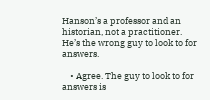Hanson’s a professor and an historian, not a practitioner. He’s the wrong guy to look to for answers.

    • Agree. The guy to look to for answers is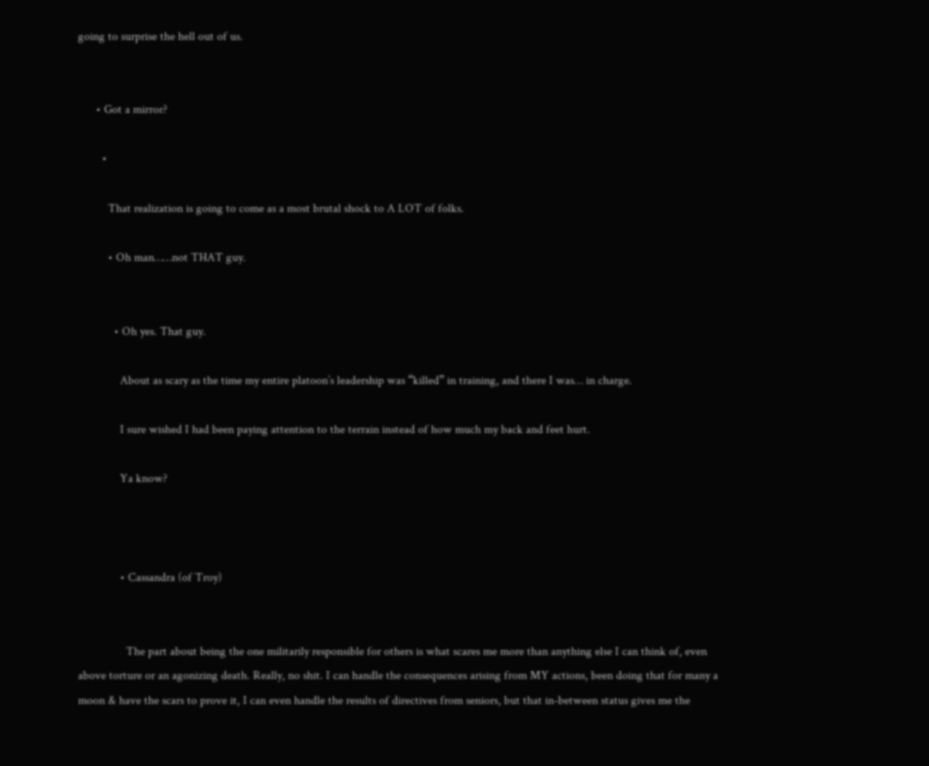going to surprise the hell out of us.


      • Got a mirror?

        •

          That realization is going to come as a most brutal shock to A LOT of folks.

          • Oh man……not THAT guy.


            • Oh yes. That guy.

              About as scary as the time my entire platoon’s leadership was “killed” in training, and there I was… in charge.

              I sure wished I had been paying attention to the terrain instead of how much my back and feet hurt.

              Ya know?



              • Cassandra (of Troy)


                The part about being the one militarily responsible for others is what scares me more than anything else I can think of, even above torture or an agonizing death. Really, no shit. I can handle the consequences arising from MY actions, been doing that for many a moon & have the scars to prove it, I can even handle the results of directives from seniors, but that in-between status gives me the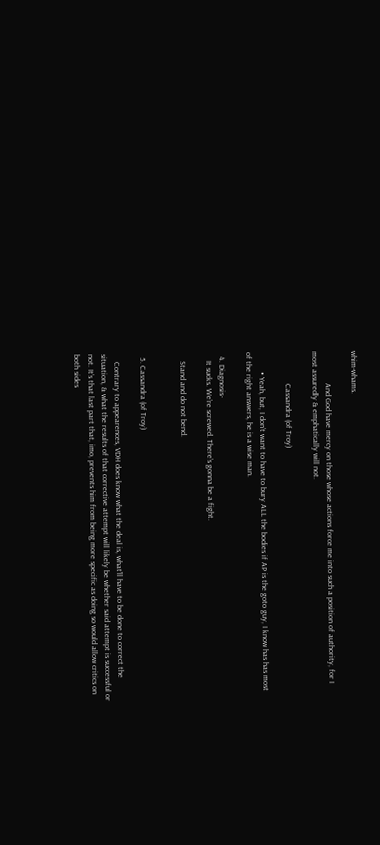whim-whams.

                And God have mercy on those whose actions force me into such a position of authority, for I most assuredly & emphatically will not.

                Cassandra (of Troy)

          • Yeah, but, I don’t want to have to bury ALL the bodies if AP is the goto guy, I know has has most of the right answers, he is a wise man.

  4. Diagnosis-
    It sucks. We’re screwed. There’s gonna be a fight.

    Stand and do not bend.


  5. Cassandra (of Troy)

    Contrary to appearences, VDH does know what the deal is, what’ll have to be done to correct the situation, & what the results of that corrective attempt will likely be whether said attempt is successful or not. It’s that last part that, imo, prevents him from being more specific as doing so would allow critics on both sides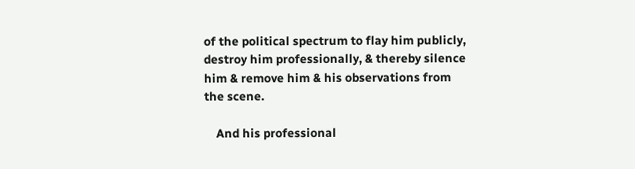of the political spectrum to flay him publicly, destroy him professionally, & thereby silence him & remove him & his observations from the scene.

    And his professional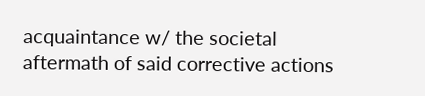acquaintance w/ the societal aftermath of said corrective actions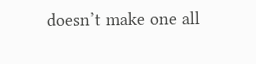doesn’t make one all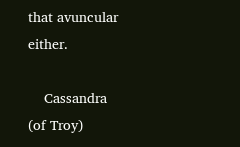that avuncular either.

    Cassandra (of Troy)